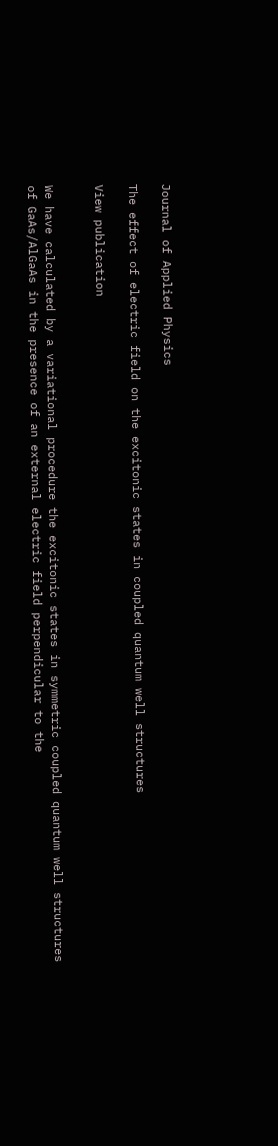Journal of Applied Physics

The effect of electric field on the excitonic states in coupled quantum well structures

View publication


We have calculated by a variational procedure the excitonic states in symmetric coupled quantum well structures of GaAs/AlGaAs in the presence of an external electric field perpendicular to the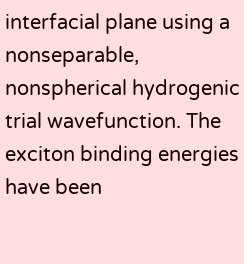interfacial plane using a nonseparable, nonspherical hydrogenic trial wavefunction. The exciton binding energies have been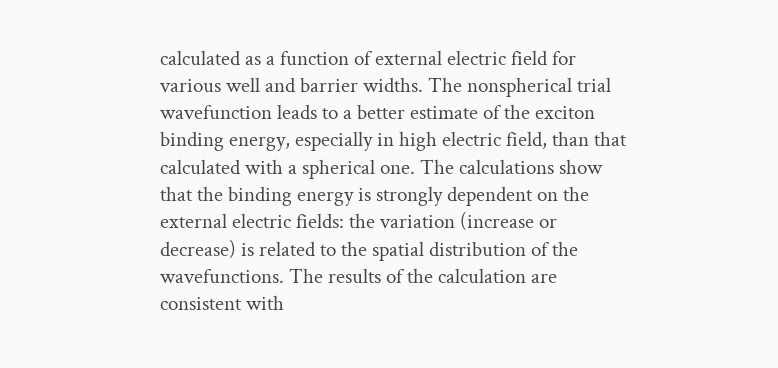calculated as a function of external electric field for various well and barrier widths. The nonspherical trial wavefunction leads to a better estimate of the exciton binding energy, especially in high electric field, than that calculated with a spherical one. The calculations show that the binding energy is strongly dependent on the external electric fields: the variation (increase or decrease) is related to the spatial distribution of the wavefunctions. The results of the calculation are consistent with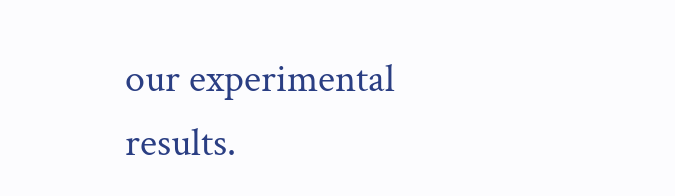our experimental results.